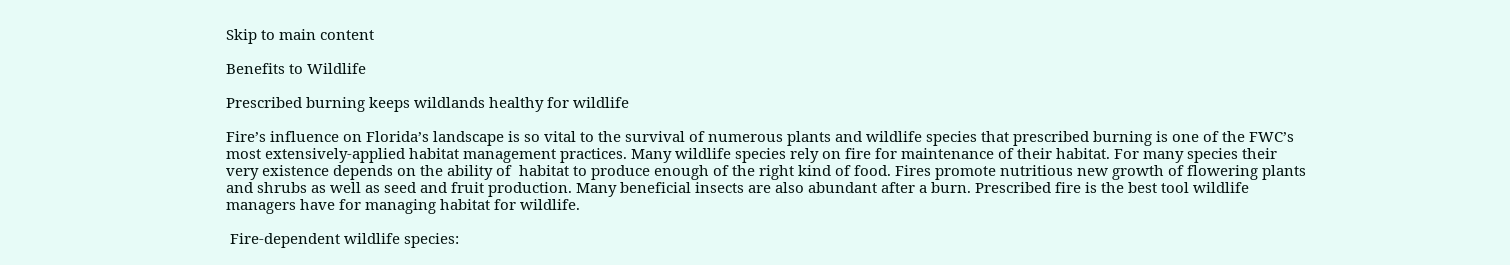Skip to main content

Benefits to Wildlife

Prescribed burning keeps wildlands healthy for wildlife

Fire’s influence on Florida’s landscape is so vital to the survival of numerous plants and wildlife species that prescribed burning is one of the FWC’s most extensively-applied habitat management practices. Many wildlife species rely on fire for maintenance of their habitat. For many species their very existence depends on the ability of  habitat to produce enough of the right kind of food. Fires promote nutritious new growth of flowering plants and shrubs as well as seed and fruit production. Many beneficial insects are also abundant after a burn. Prescribed fire is the best tool wildlife managers have for managing habitat for wildlife.

 Fire-dependent wildlife species: